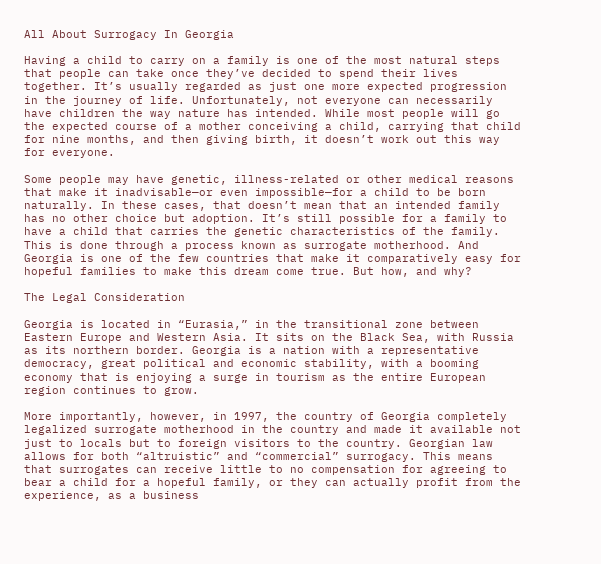All About Surrogacy In Georgia

Having a child to carry on a family is one of the most natural steps that people can take once they’ve decided to spend their lives together. It’s usually regarded as just one more expected progression in the journey of life. Unfortunately, not everyone can necessarily have children the way nature has intended. While most people will go the expected course of a mother conceiving a child, carrying that child for nine months, and then giving birth, it doesn’t work out this way for everyone.

Some people may have genetic, illness-related or other medical reasons that make it inadvisable—or even impossible—for a child to be born naturally. In these cases, that doesn’t mean that an intended family has no other choice but adoption. It’s still possible for a family to have a child that carries the genetic characteristics of the family. This is done through a process known as surrogate motherhood. And Georgia is one of the few countries that make it comparatively easy for hopeful families to make this dream come true. But how, and why?

The Legal Consideration

Georgia is located in “Eurasia,” in the transitional zone between Eastern Europe and Western Asia. It sits on the Black Sea, with Russia as its northern border. Georgia is a nation with a representative democracy, great political and economic stability, with a booming economy that is enjoying a surge in tourism as the entire European region continues to grow.

More importantly, however, in 1997, the country of Georgia completely legalized surrogate motherhood in the country and made it available not just to locals but to foreign visitors to the country. Georgian law allows for both “altruistic” and “commercial” surrogacy. This means that surrogates can receive little to no compensation for agreeing to bear a child for a hopeful family, or they can actually profit from the experience, as a business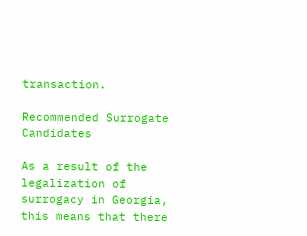transaction.

Recommended Surrogate Candidates

As a result of the legalization of surrogacy in Georgia, this means that there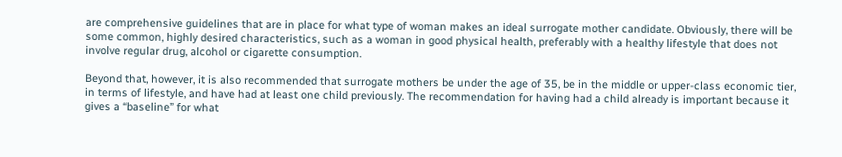are comprehensive guidelines that are in place for what type of woman makes an ideal surrogate mother candidate. Obviously, there will be some common, highly desired characteristics, such as a woman in good physical health, preferably with a healthy lifestyle that does not involve regular drug, alcohol or cigarette consumption.

Beyond that, however, it is also recommended that surrogate mothers be under the age of 35, be in the middle or upper-class economic tier, in terms of lifestyle, and have had at least one child previously. The recommendation for having had a child already is important because it gives a “baseline” for what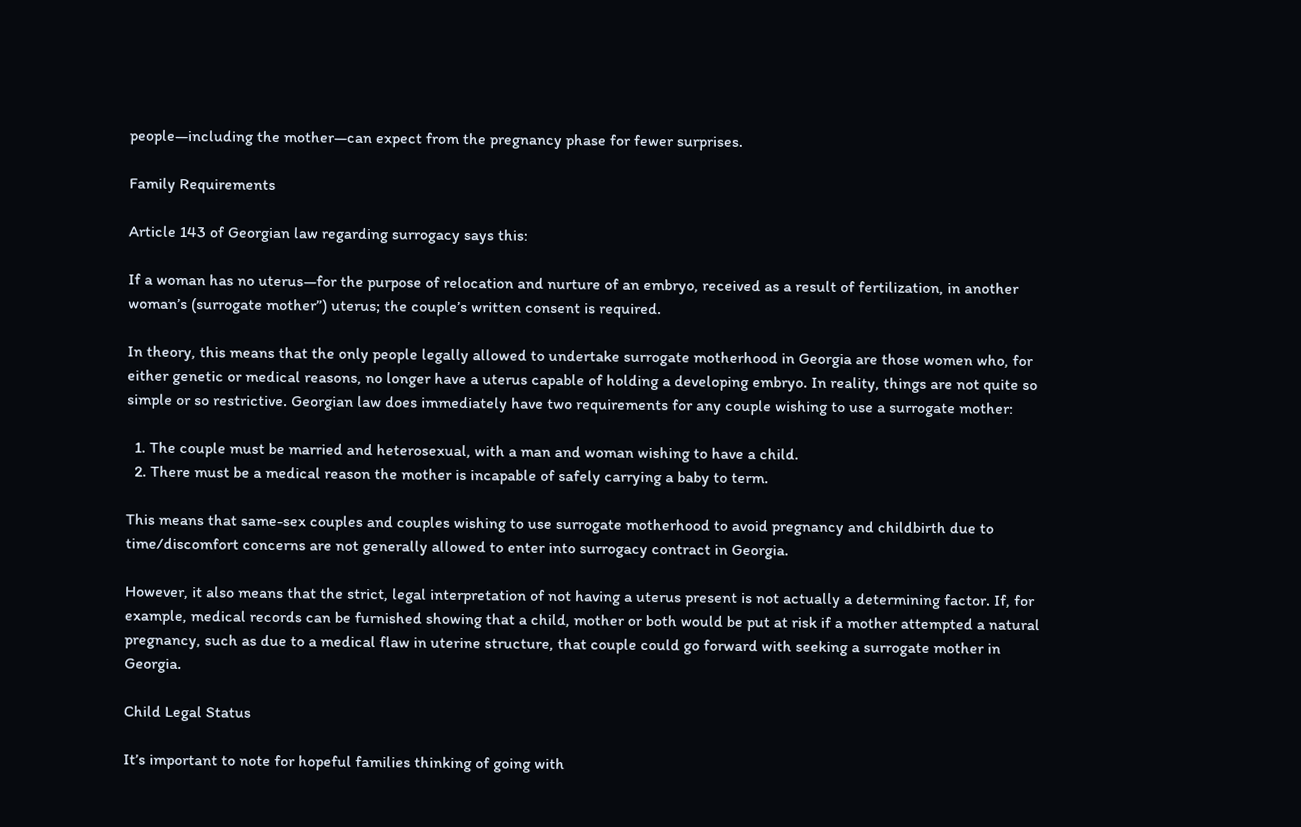people—including the mother—can expect from the pregnancy phase for fewer surprises.

Family Requirements

Article 143 of Georgian law regarding surrogacy says this:

If a woman has no uterus—for the purpose of relocation and nurture of an embryo, received as a result of fertilization, in another woman’s (surrogate mother”) uterus; the couple’s written consent is required.

In theory, this means that the only people legally allowed to undertake surrogate motherhood in Georgia are those women who, for either genetic or medical reasons, no longer have a uterus capable of holding a developing embryo. In reality, things are not quite so simple or so restrictive. Georgian law does immediately have two requirements for any couple wishing to use a surrogate mother:

  1. The couple must be married and heterosexual, with a man and woman wishing to have a child.
  2. There must be a medical reason the mother is incapable of safely carrying a baby to term.

This means that same-sex couples and couples wishing to use surrogate motherhood to avoid pregnancy and childbirth due to time/discomfort concerns are not generally allowed to enter into surrogacy contract in Georgia.

However, it also means that the strict, legal interpretation of not having a uterus present is not actually a determining factor. If, for example, medical records can be furnished showing that a child, mother or both would be put at risk if a mother attempted a natural pregnancy, such as due to a medical flaw in uterine structure, that couple could go forward with seeking a surrogate mother in Georgia.

Child Legal Status

It’s important to note for hopeful families thinking of going with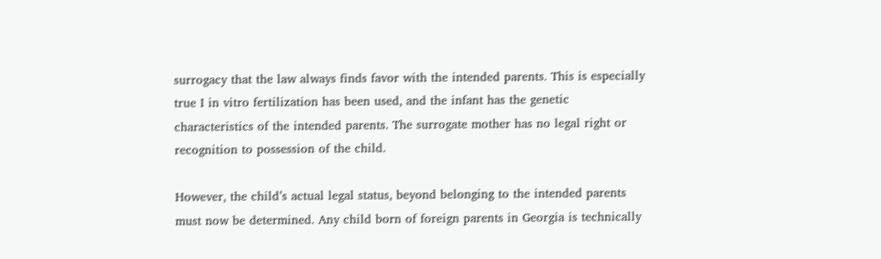surrogacy that the law always finds favor with the intended parents. This is especially true I in vitro fertilization has been used, and the infant has the genetic characteristics of the intended parents. The surrogate mother has no legal right or recognition to possession of the child.

However, the child’s actual legal status, beyond belonging to the intended parents must now be determined. Any child born of foreign parents in Georgia is technically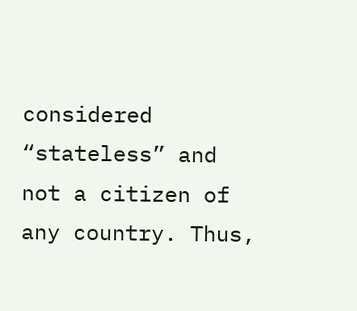considered “stateless” and not a citizen of any country. Thus,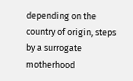depending on the country of origin, steps by a surrogate motherhood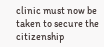clinic must now be taken to secure the citizenship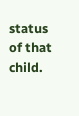status of that child.